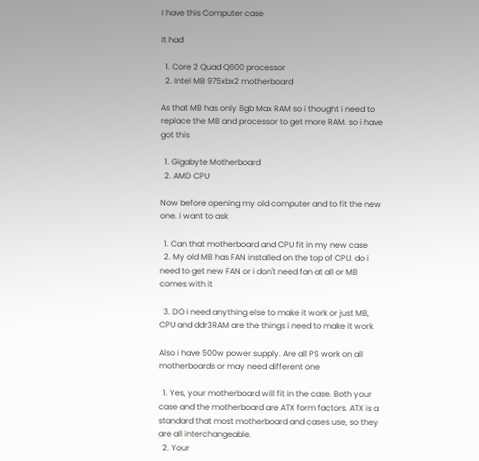I have this Computer case

It had

  1. Core 2 Quad Q600 processor
  2. Intel MB 975xbx2 motherboard

As that MB has only 8gb Max RAM so i thought i need to replace the MB and processor to get more RAM. so i have got this

  1. Gigabyte Motherboard
  2. AMD CPU

Now before opening my old computer and to fit the new one. i want to ask

  1. Can that motherboard and CPU fit in my new case
  2. My old MB has FAN installed on the top of CPU. do i need to get new FAN or i don't need fan at all or MB comes with it

  3. DO i need anything else to make it work or just MB, CPU and ddr3RAM are the things i need to make it work

Also i have 500w power supply. Are all PS work on all motherboards or may need different one

  1. Yes, your motherboard will fit in the case. Both your case and the motherboard are ATX form factors. ATX is a standard that most motherboard and cases use, so they are all interchangeable.
  2. Your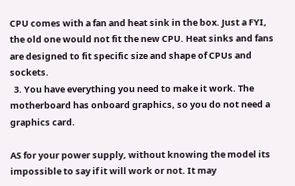CPU comes with a fan and heat sink in the box. Just a FYI, the old one would not fit the new CPU. Heat sinks and fans are designed to fit specific size and shape of CPUs and sockets.
  3. You have everything you need to make it work. The motherboard has onboard graphics, so you do not need a graphics card.

AS for your power supply, without knowing the model its impossible to say if it will work or not. It may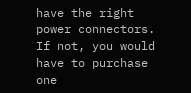have the right power connectors. If not, you would have to purchase one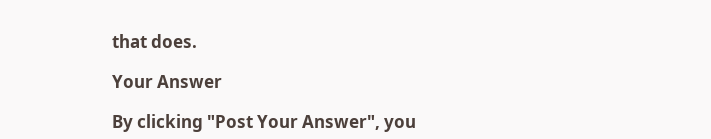that does.

Your Answer

By clicking "Post Your Answer", you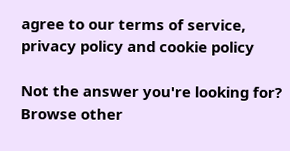agree to our terms of service, privacy policy and cookie policy

Not the answer you're looking for? Browse other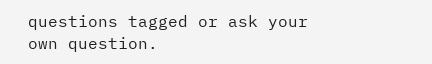questions tagged or ask your own question.